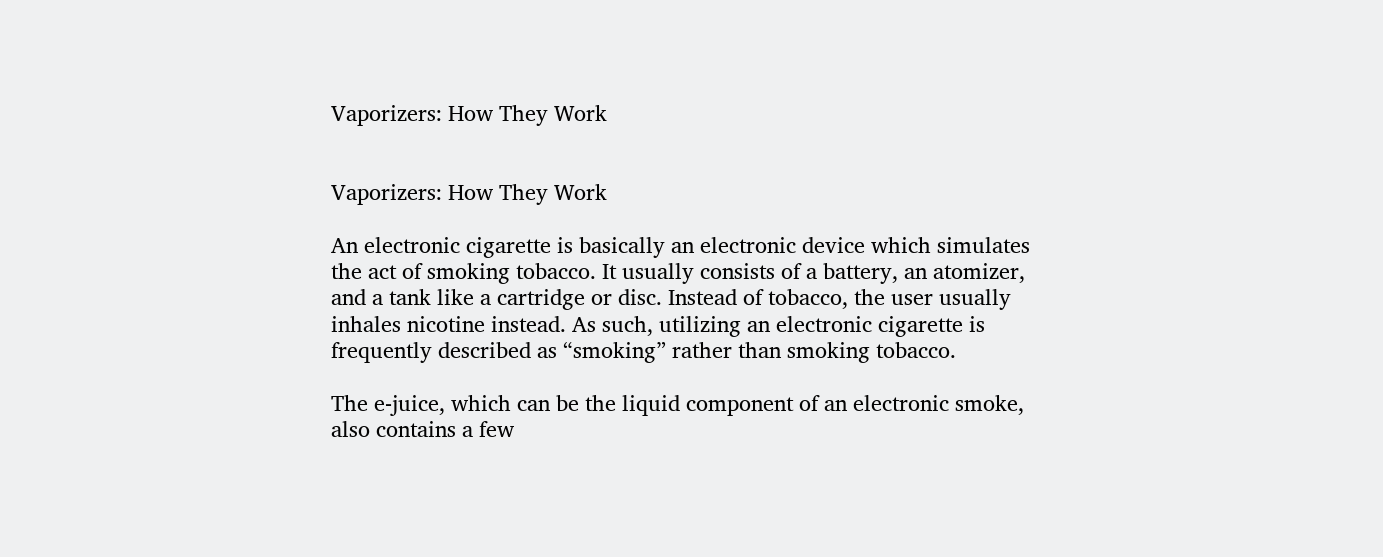Vaporizers: How They Work


Vaporizers: How They Work

An electronic cigarette is basically an electronic device which simulates the act of smoking tobacco. It usually consists of a battery, an atomizer, and a tank like a cartridge or disc. Instead of tobacco, the user usually inhales nicotine instead. As such, utilizing an electronic cigarette is frequently described as “smoking” rather than smoking tobacco.

The e-juice, which can be the liquid component of an electronic smoke, also contains a few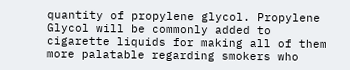quantity of propylene glycol. Propylene Glycol will be commonly added to cigarette liquids for making all of them more palatable regarding smokers who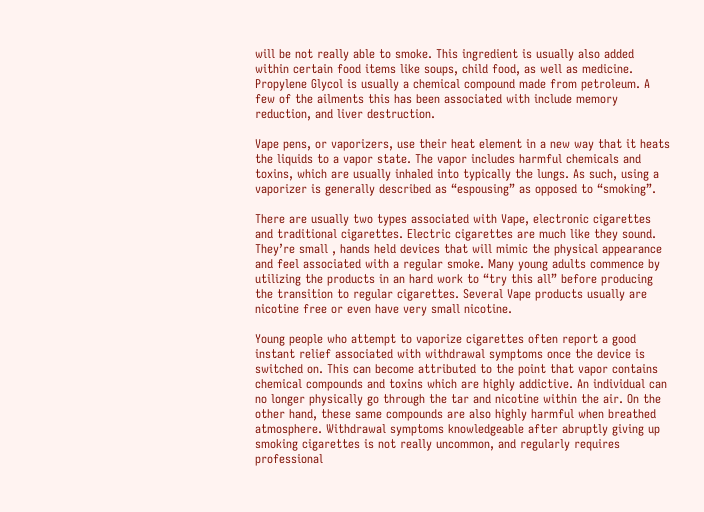will be not really able to smoke. This ingredient is usually also added within certain food items like soups, child food, as well as medicine. Propylene Glycol is usually a chemical compound made from petroleum. A few of the ailments this has been associated with include memory reduction, and liver destruction.

Vape pens, or vaporizers, use their heat element in a new way that it heats the liquids to a vapor state. The vapor includes harmful chemicals and toxins, which are usually inhaled into typically the lungs. As such, using a vaporizer is generally described as “espousing” as opposed to “smoking”.

There are usually two types associated with Vape, electronic cigarettes and traditional cigarettes. Electric cigarettes are much like they sound. They’re small , hands held devices that will mimic the physical appearance and feel associated with a regular smoke. Many young adults commence by utilizing the products in an hard work to “try this all” before producing the transition to regular cigarettes. Several Vape products usually are nicotine free or even have very small nicotine.

Young people who attempt to vaporize cigarettes often report a good instant relief associated with withdrawal symptoms once the device is switched on. This can become attributed to the point that vapor contains chemical compounds and toxins which are highly addictive. An individual can no longer physically go through the tar and nicotine within the air. On the other hand, these same compounds are also highly harmful when breathed atmosphere. Withdrawal symptoms knowledgeable after abruptly giving up smoking cigarettes is not really uncommon, and regularly requires professional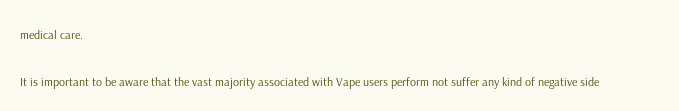medical care.

It is important to be aware that the vast majority associated with Vape users perform not suffer any kind of negative side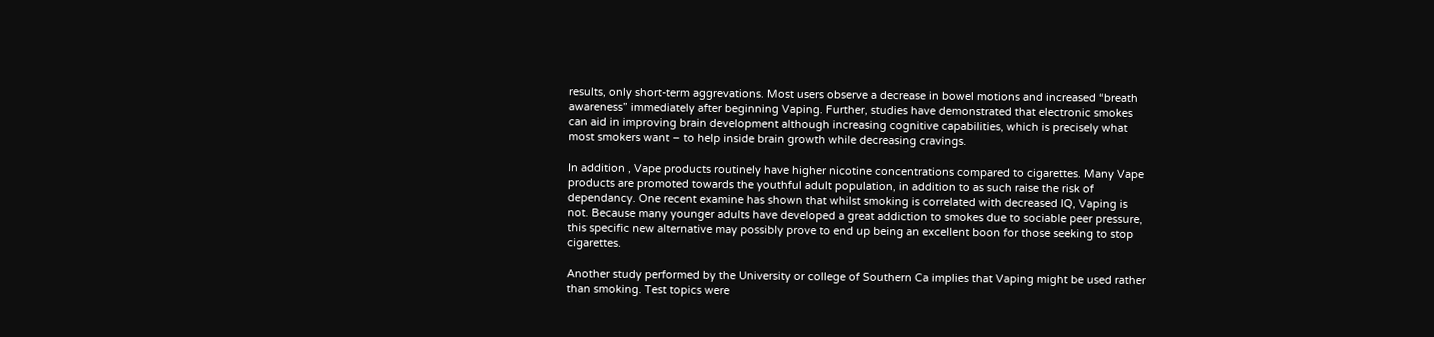results, only short-term aggrevations. Most users observe a decrease in bowel motions and increased “breath awareness” immediately after beginning Vaping. Further, studies have demonstrated that electronic smokes can aid in improving brain development although increasing cognitive capabilities, which is precisely what most smokers want – to help inside brain growth while decreasing cravings.

In addition , Vape products routinely have higher nicotine concentrations compared to cigarettes. Many Vape products are promoted towards the youthful adult population, in addition to as such raise the risk of dependancy. One recent examine has shown that whilst smoking is correlated with decreased IQ, Vaping is not. Because many younger adults have developed a great addiction to smokes due to sociable peer pressure, this specific new alternative may possibly prove to end up being an excellent boon for those seeking to stop cigarettes.

Another study performed by the University or college of Southern Ca implies that Vaping might be used rather than smoking. Test topics were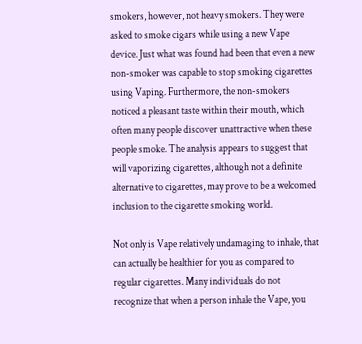smokers, however, not heavy smokers. They were asked to smoke cigars while using a new Vape device. Just what was found had been that even a new non-smoker was capable to stop smoking cigarettes using Vaping. Furthermore, the non-smokers noticed a pleasant taste within their mouth, which often many people discover unattractive when these people smoke. The analysis appears to suggest that will vaporizing cigarettes, although not a definite alternative to cigarettes, may prove to be a welcomed inclusion to the cigarette smoking world.

Not only is Vape relatively undamaging to inhale, that can actually be healthier for you as compared to regular cigarettes. Many individuals do not recognize that when a person inhale the Vape, you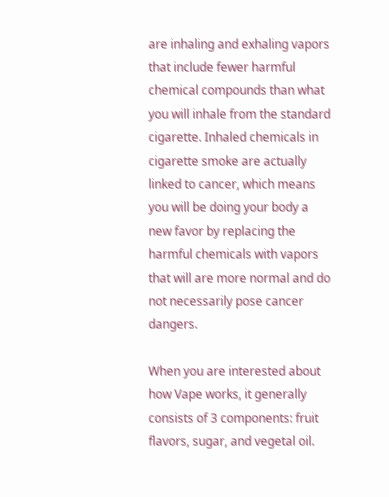are inhaling and exhaling vapors that include fewer harmful chemical compounds than what you will inhale from the standard cigarette. Inhaled chemicals in cigarette smoke are actually linked to cancer, which means you will be doing your body a new favor by replacing the harmful chemicals with vapors that will are more normal and do not necessarily pose cancer dangers.

When you are interested about how Vape works, it generally consists of 3 components: fruit flavors, sugar, and vegetal oil.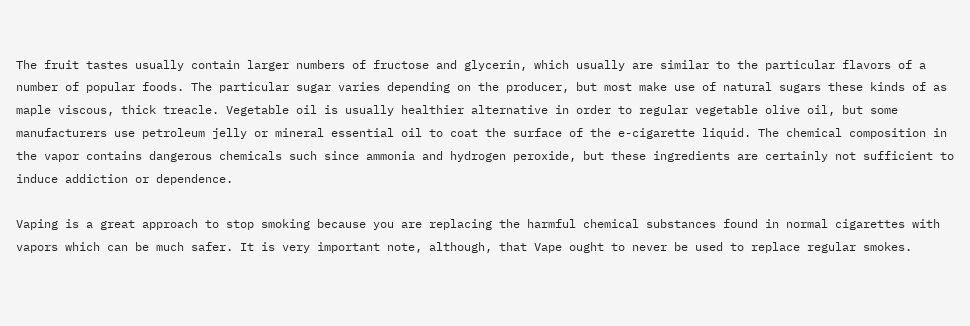The fruit tastes usually contain larger numbers of fructose and glycerin, which usually are similar to the particular flavors of a number of popular foods. The particular sugar varies depending on the producer, but most make use of natural sugars these kinds of as maple viscous, thick treacle. Vegetable oil is usually healthier alternative in order to regular vegetable olive oil, but some manufacturers use petroleum jelly or mineral essential oil to coat the surface of the e-cigarette liquid. The chemical composition in the vapor contains dangerous chemicals such since ammonia and hydrogen peroxide, but these ingredients are certainly not sufficient to induce addiction or dependence.

Vaping is a great approach to stop smoking because you are replacing the harmful chemical substances found in normal cigarettes with vapors which can be much safer. It is very important note, although, that Vape ought to never be used to replace regular smokes.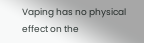Vaping has no physical effect on the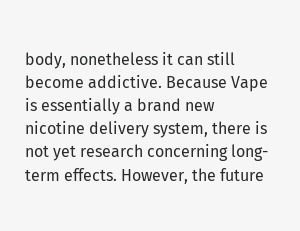body, nonetheless it can still become addictive. Because Vape is essentially a brand new nicotine delivery system, there is not yet research concerning long-term effects. However, the future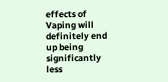effects of Vaping will definitely end up being significantly less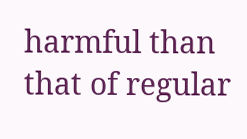harmful than that of regular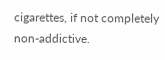cigarettes, if not completely non-addictive.